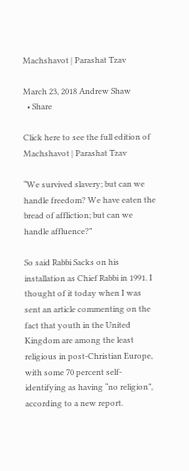Machshavot | Parashat Tzav

March 23, 2018 Andrew Shaw
  • Share

Click here to see the full edition of Machshavot | Parashat Tzav

“We survived slavery; but can we handle freedom? We have eaten the bread of affliction; but can we handle affluence?”

So said Rabbi Sacks on his installation as Chief Rabbi in 1991. I thought of it today when I was sent an article commenting on the fact that youth in the United Kingdom are among the least religious in post-Christian Europe, with some 70 percent self-identifying as having “no religion”, according to a new report.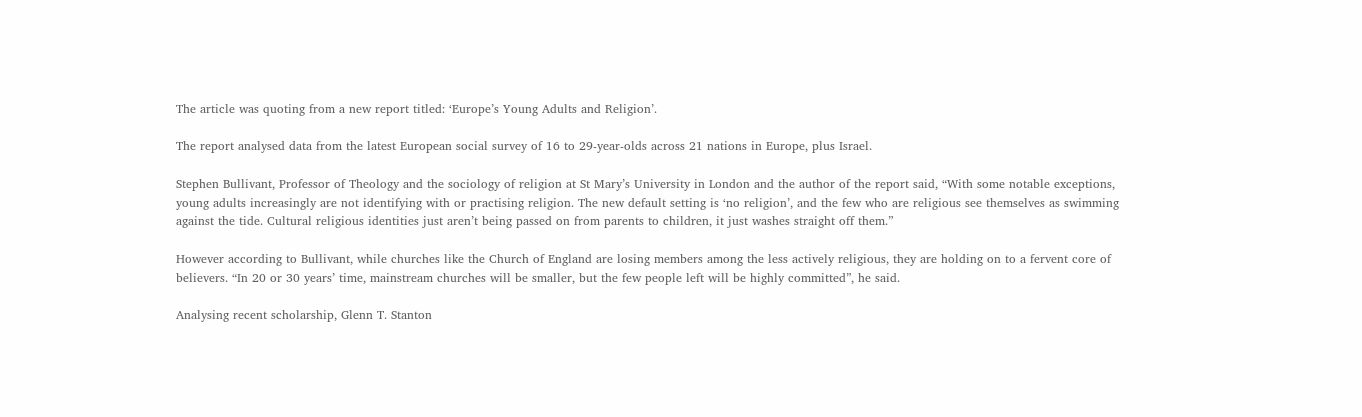The article was quoting from a new report titled: ‘Europe’s Young Adults and Religion’.

The report analysed data from the latest European social survey of 16 to 29-year-olds across 21 nations in Europe, plus Israel.

Stephen Bullivant, Professor of Theology and the sociology of religion at St Mary’s University in London and the author of the report said, “With some notable exceptions, young adults increasingly are not identifying with or practising religion. The new default setting is ‘no religion’, and the few who are religious see themselves as swimming against the tide. Cultural religious identities just aren’t being passed on from parents to children, it just washes straight off them.”

However according to Bullivant, while churches like the Church of England are losing members among the less actively religious, they are holding on to a fervent core of believers. “In 20 or 30 years’ time, mainstream churches will be smaller, but the few people left will be highly committed”, he said.

Analysing recent scholarship, Glenn T. Stanton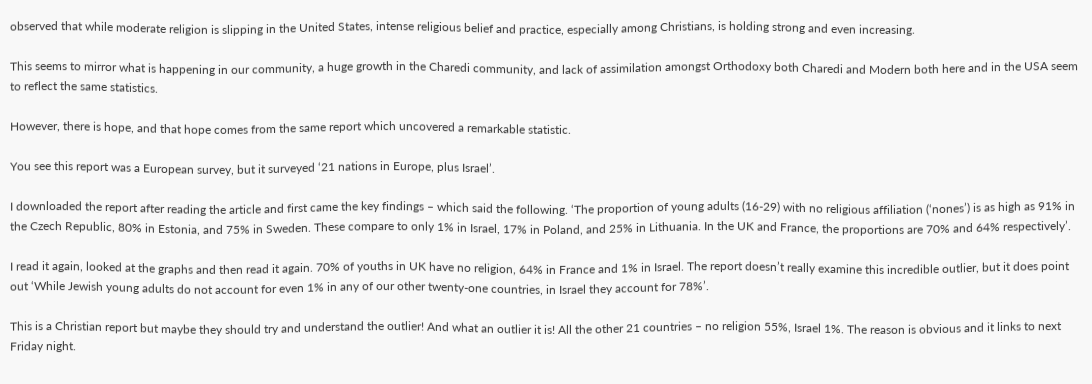observed that while moderate religion is slipping in the United States, intense religious belief and practice, especially among Christians, is holding strong and even increasing.

This seems to mirror what is happening in our community, a huge growth in the Charedi community, and lack of assimilation amongst Orthodoxy both Charedi and Modern both here and in the USA seem to reflect the same statistics.

However, there is hope, and that hope comes from the same report which uncovered a remarkable statistic.

You see this report was a European survey, but it surveyed ‘21 nations in Europe, plus Israel’.

I downloaded the report after reading the article and first came the key findings – which said the following. ‘The proportion of young adults (16-29) with no religious affiliation (‘nones’) is as high as 91% in the Czech Republic, 80% in Estonia, and 75% in Sweden. These compare to only 1% in Israel, 17% in Poland, and 25% in Lithuania. In the UK and France, the proportions are 70% and 64% respectively’.

I read it again, looked at the graphs and then read it again. 70% of youths in UK have no religion, 64% in France and 1% in Israel. The report doesn’t really examine this incredible outlier, but it does point out ‘While Jewish young adults do not account for even 1% in any of our other twenty-one countries, in Israel they account for 78%’.

This is a Christian report but maybe they should try and understand the outlier! And what an outlier it is! All the other 21 countries – no religion 55%, Israel 1%. The reason is obvious and it links to next Friday night.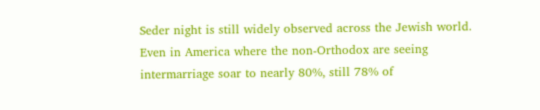Seder night is still widely observed across the Jewish world. Even in America where the non-Orthodox are seeing intermarriage soar to nearly 80%, still 78% of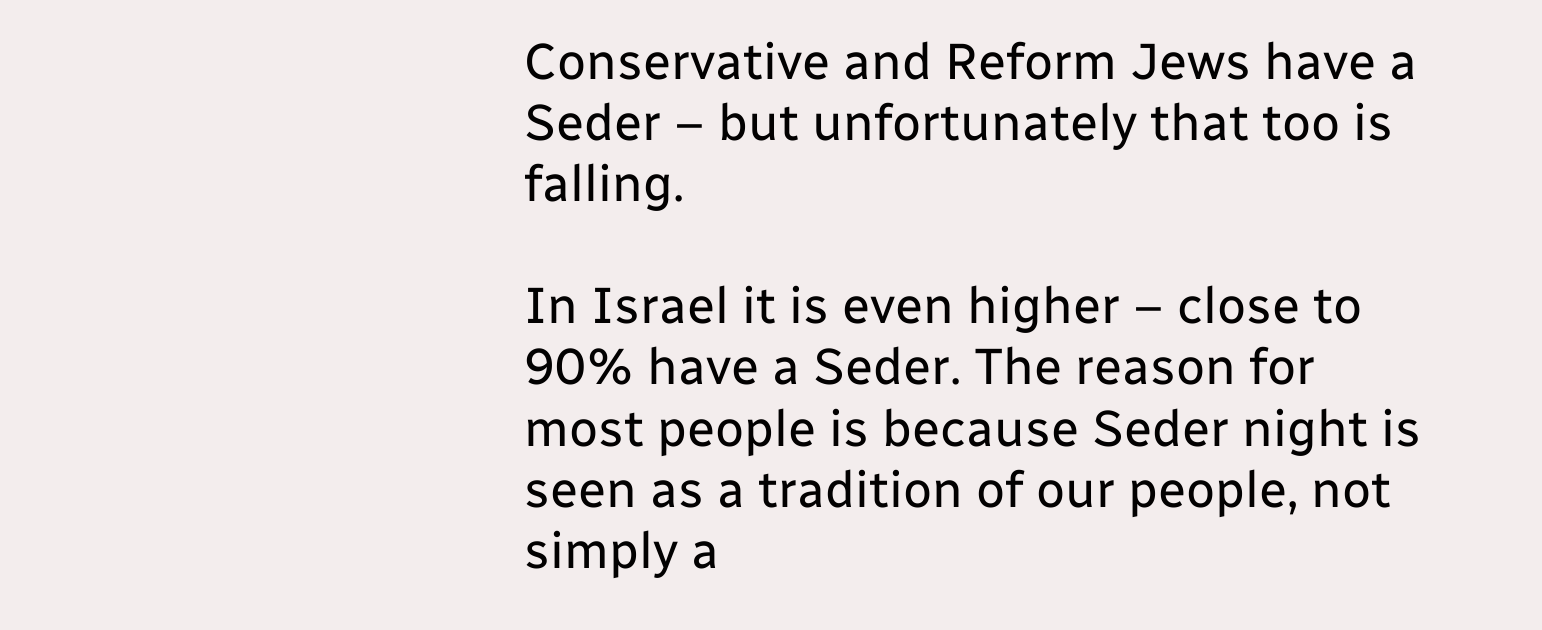Conservative and Reform Jews have a Seder – but unfortunately that too is falling.

In Israel it is even higher – close to 90% have a Seder. The reason for most people is because Seder night is seen as a tradition of our people, not simply a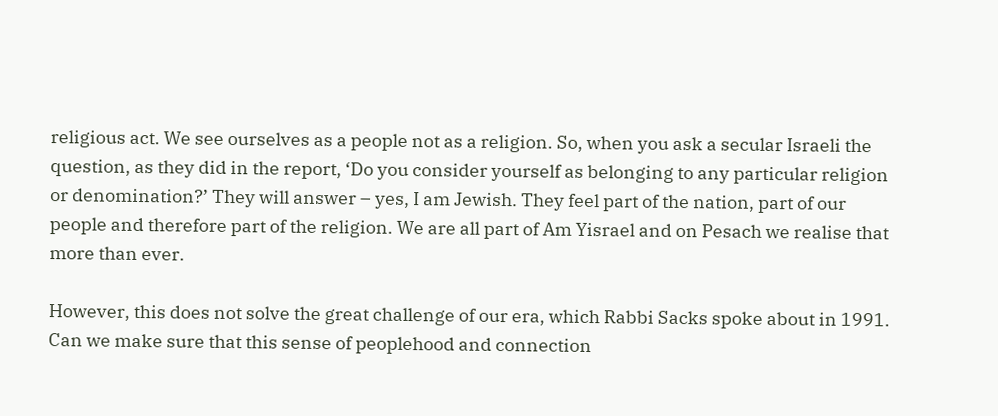religious act. We see ourselves as a people not as a religion. So, when you ask a secular Israeli the question, as they did in the report, ‘Do you consider yourself as belonging to any particular religion or denomination?’ They will answer – yes, I am Jewish. They feel part of the nation, part of our people and therefore part of the religion. We are all part of Am Yisrael and on Pesach we realise that more than ever.

However, this does not solve the great challenge of our era, which Rabbi Sacks spoke about in 1991. Can we make sure that this sense of peoplehood and connection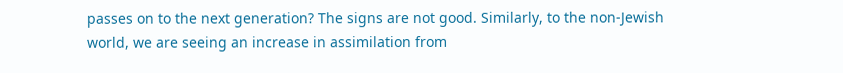passes on to the next generation? The signs are not good. Similarly, to the non-Jewish world, we are seeing an increase in assimilation from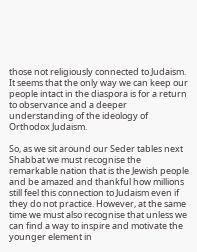those not religiously connected to Judaism. It seems that the only way we can keep our people intact in the diaspora is for a return to observance and a deeper understanding of the ideology of Orthodox Judaism.

So, as we sit around our Seder tables next Shabbat we must recognise the remarkable nation that is the Jewish people and be amazed and thankful how millions still feel this connection to Judaism even if they do not practice. However, at the same time we must also recognise that unless we can find a way to inspire and motivate the younger element in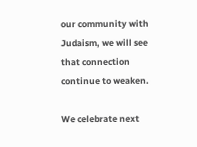our community with Judaism, we will see that connection continue to weaken.

We celebrate next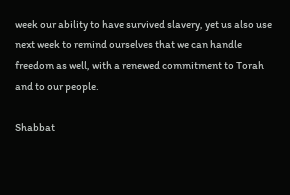week our ability to have survived slavery, yet us also use next week to remind ourselves that we can handle freedom as well, with a renewed commitment to Torah and to our people.

Shabbat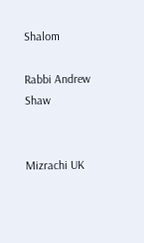Shalom

Rabbi Andrew Shaw


Mizrachi UK